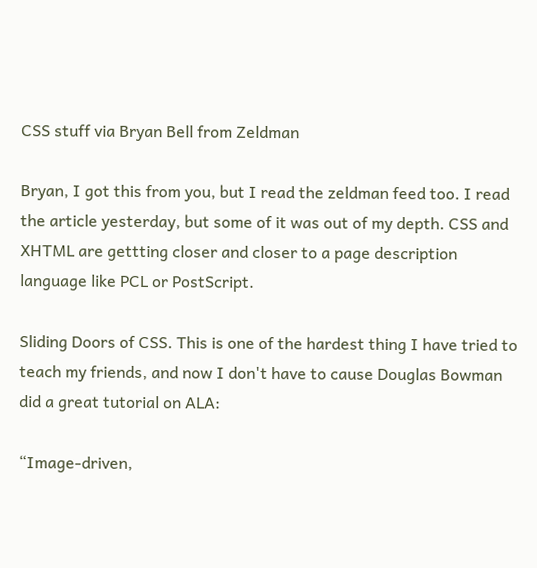CSS stuff via Bryan Bell from Zeldman

Bryan, I got this from you, but I read the zeldman feed too. I read the article yesterday, but some of it was out of my depth. CSS and XHTML are gettting closer and closer to a page description language like PCL or PostScript.

Sliding Doors of CSS. This is one of the hardest thing I have tried to teach my friends, and now I don't have to cause Douglas Bowman did a great tutorial on ALA:

“Image-driven,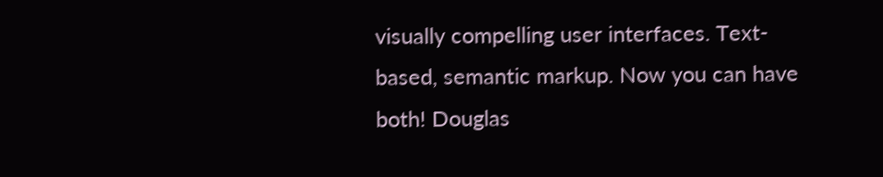visually compelling user interfaces. Text-based, semantic markup. Now you can have both! Douglas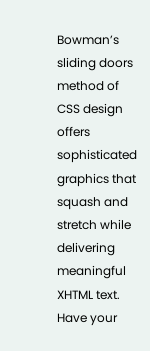Bowman’s sliding doors method of CSS design offers sophisticated graphics that squash and stretch while delivering meaningful XHTML text. Have your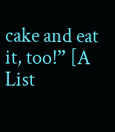cake and eat it, too!” [A List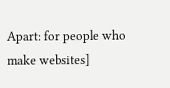Apart: for people who make websites]